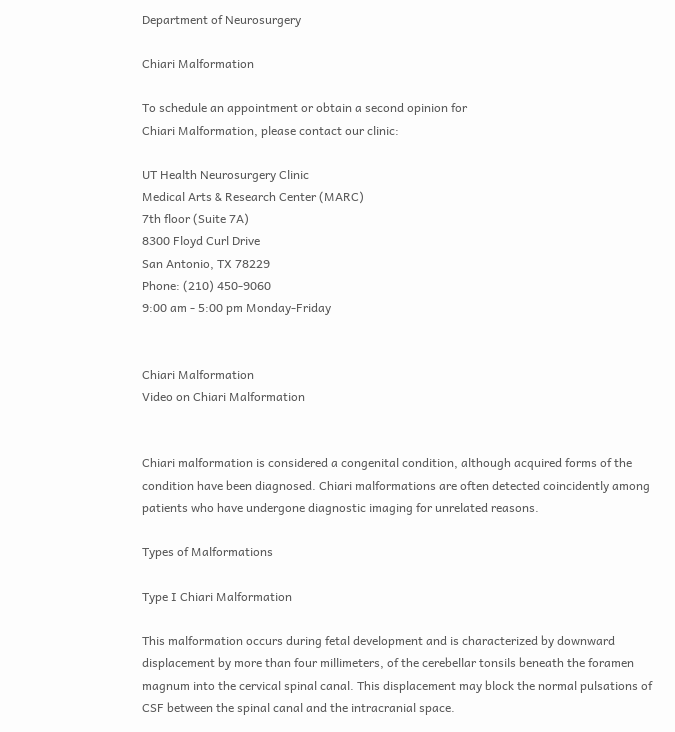Department of Neurosurgery

Chiari Malformation

To schedule an appointment or obtain a second opinion for
Chiari Malformation, please contact our clinic:

UT Health Neurosurgery Clinic
Medical Arts & Research Center (MARC)
7th floor (Suite 7A)
8300 Floyd Curl Drive
San Antonio, TX 78229
Phone: (210) 450-9060
9:00 am - 5:00 pm Monday-Friday


Chiari Malformation
Video on Chiari Malformation


Chiari malformation is considered a congenital condition, although acquired forms of the condition have been diagnosed. Chiari malformations are often detected coincidently among patients who have undergone diagnostic imaging for unrelated reasons.

Types of Malformations

Type I Chiari Malformation

This malformation occurs during fetal development and is characterized by downward displacement by more than four millimeters, of the cerebellar tonsils beneath the foramen magnum into the cervical spinal canal. This displacement may block the normal pulsations of CSF between the spinal canal and the intracranial space.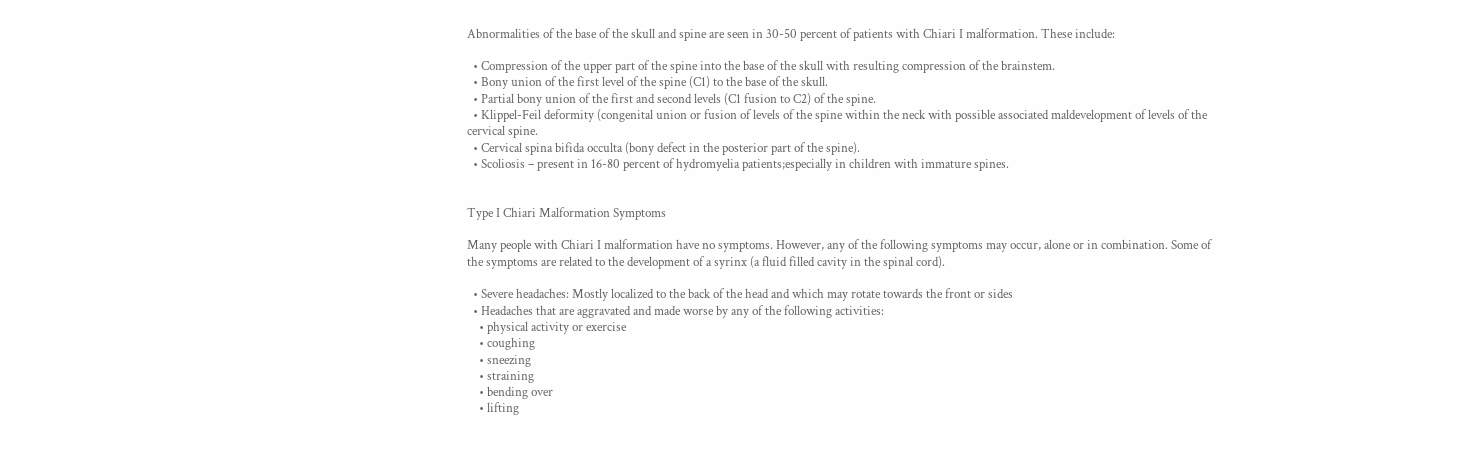Abnormalities of the base of the skull and spine are seen in 30-50 percent of patients with Chiari I malformation. These include:

  • Compression of the upper part of the spine into the base of the skull with resulting compression of the brainstem.
  • Bony union of the first level of the spine (C1) to the base of the skull.
  • Partial bony union of the first and second levels (C1 fusion to C2) of the spine.
  • Klippel-Feil deformity (congenital union or fusion of levels of the spine within the neck with possible associated maldevelopment of levels of the cervical spine.
  • Cervical spina bifida occulta (bony defect in the posterior part of the spine).
  • Scoliosis – present in 16-80 percent of hydromyelia patients;especially in children with immature spines.


Type I Chiari Malformation Symptoms

Many people with Chiari I malformation have no symptoms. However, any of the following symptoms may occur, alone or in combination. Some of the symptoms are related to the development of a syrinx (a fluid filled cavity in the spinal cord).

  • Severe headaches: Mostly localized to the back of the head and which may rotate towards the front or sides
  • Headaches that are aggravated and made worse by any of the following activities:
    • physical activity or exercise
    • coughing
    • sneezing
    • straining
    • bending over
    • lifting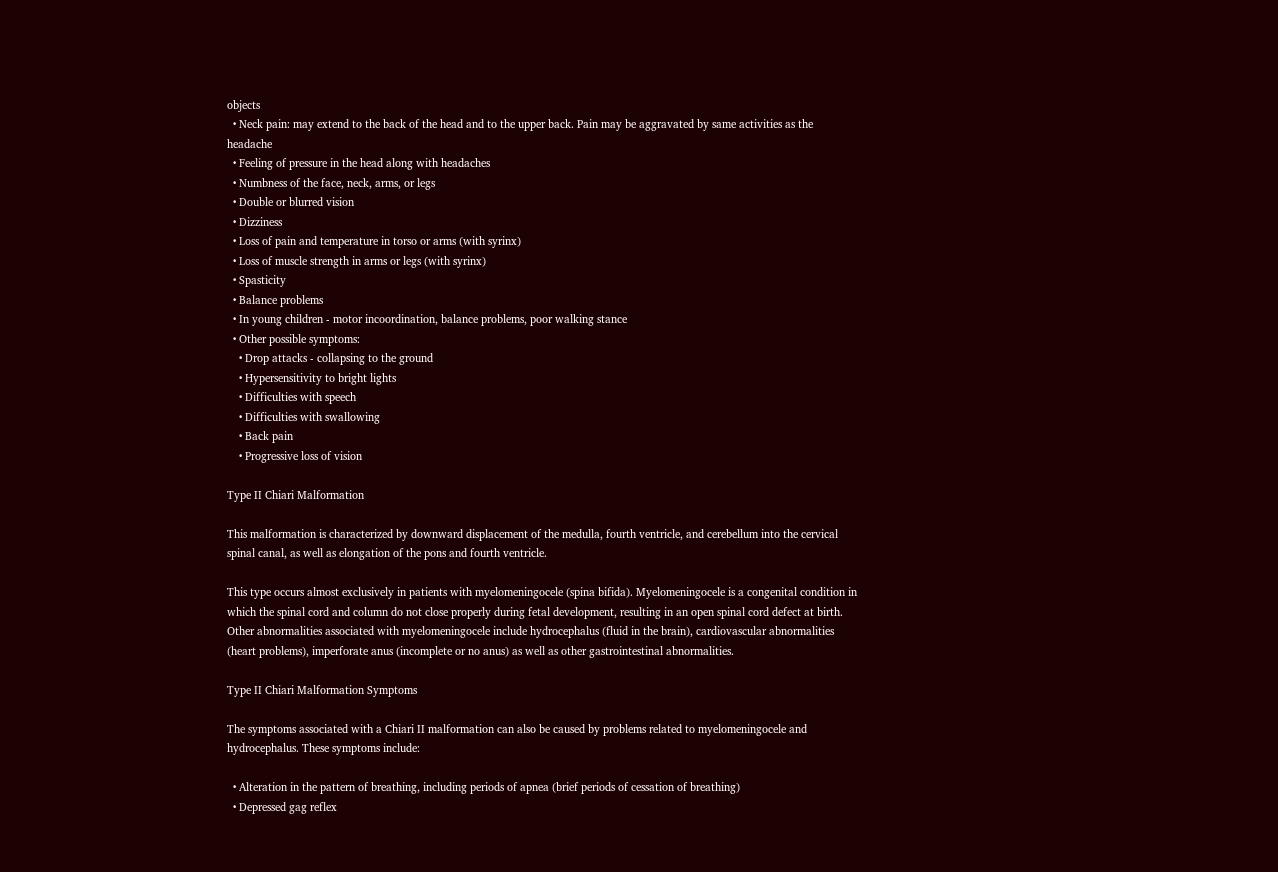objects
  • Neck pain: may extend to the back of the head and to the upper back. Pain may be aggravated by same activities as the headache
  • Feeling of pressure in the head along with headaches
  • Numbness of the face, neck, arms, or legs
  • Double or blurred vision
  • Dizziness
  • Loss of pain and temperature in torso or arms (with syrinx)
  • Loss of muscle strength in arms or legs (with syrinx)
  • Spasticity
  • Balance problems
  • In young children - motor incoordination, balance problems, poor walking stance
  • Other possible symptoms:
    • Drop attacks - collapsing to the ground
    • Hypersensitivity to bright lights
    • Difficulties with speech
    • Difficulties with swallowing
    • Back pain
    • Progressive loss of vision

Type II Chiari Malformation

This malformation is characterized by downward displacement of the medulla, fourth ventricle, and cerebellum into the cervical spinal canal, as well as elongation of the pons and fourth ventricle.

This type occurs almost exclusively in patients with myelomeningocele (spina bifida). Myelomeningocele is a congenital condition in which the spinal cord and column do not close properly during fetal development, resulting in an open spinal cord defect at birth. Other abnormalities associated with myelomeningocele include hydrocephalus (fluid in the brain), cardiovascular abnormalities (heart problems), imperforate anus (incomplete or no anus) as well as other gastrointestinal abnormalities.

Type II Chiari Malformation Symptoms

The symptoms associated with a Chiari II malformation can also be caused by problems related to myelomeningocele and hydrocephalus. These symptoms include:

  • Alteration in the pattern of breathing, including periods of apnea (brief periods of cessation of breathing)
  • Depressed gag reflex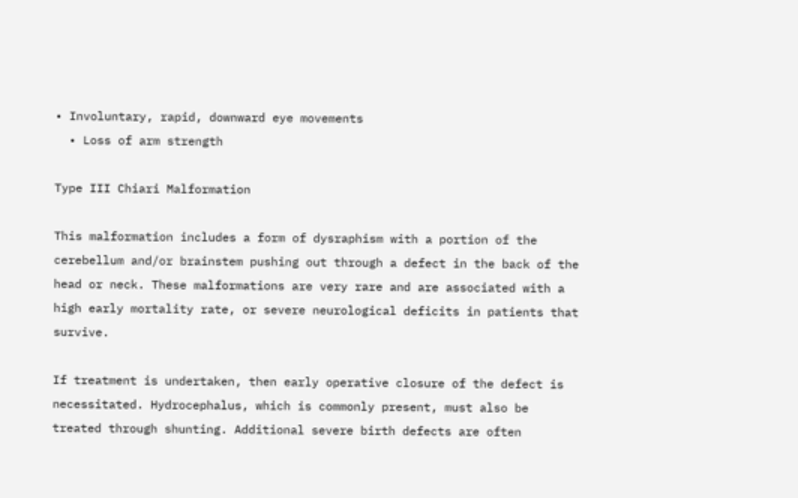• Involuntary, rapid, downward eye movements
  • Loss of arm strength

Type III Chiari Malformation

This malformation includes a form of dysraphism with a portion of the cerebellum and/or brainstem pushing out through a defect in the back of the head or neck. These malformations are very rare and are associated with a high early mortality rate, or severe neurological deficits in patients that survive.

If treatment is undertaken, then early operative closure of the defect is necessitated. Hydrocephalus, which is commonly present, must also be treated through shunting. Additional severe birth defects are often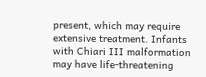present, which may require extensive treatment. Infants with Chiari III malformation may have life-threatening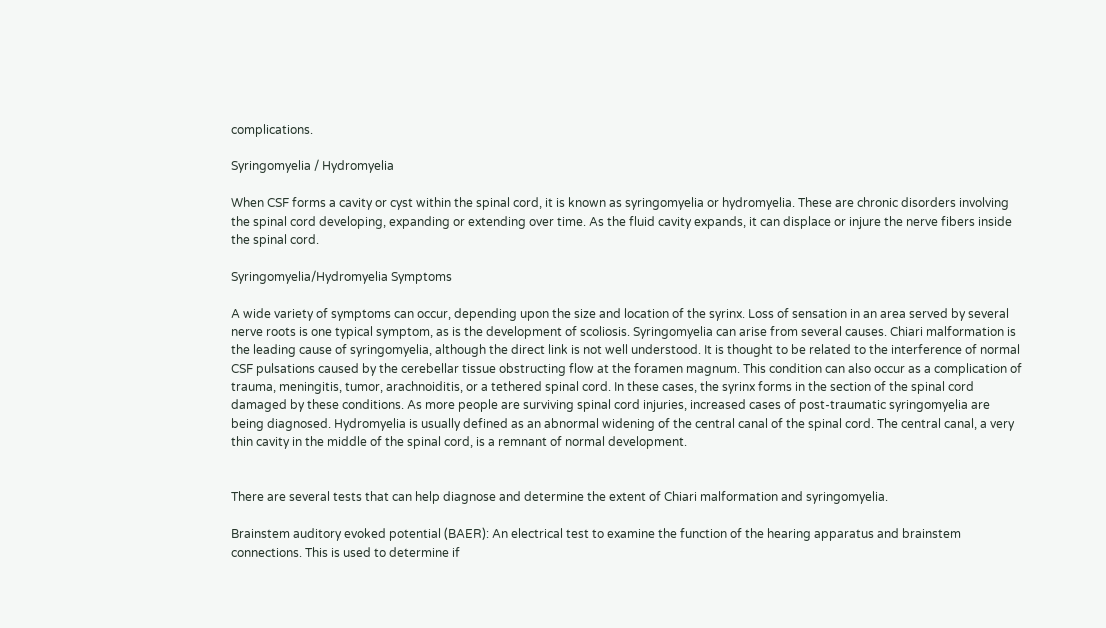complications.

Syringomyelia / Hydromyelia

When CSF forms a cavity or cyst within the spinal cord, it is known as syringomyelia or hydromyelia. These are chronic disorders involving the spinal cord developing, expanding or extending over time. As the fluid cavity expands, it can displace or injure the nerve fibers inside the spinal cord.

Syringomyelia/Hydromyelia Symptoms

A wide variety of symptoms can occur, depending upon the size and location of the syrinx. Loss of sensation in an area served by several nerve roots is one typical symptom, as is the development of scoliosis. Syringomyelia can arise from several causes. Chiari malformation is the leading cause of syringomyelia, although the direct link is not well understood. It is thought to be related to the interference of normal CSF pulsations caused by the cerebellar tissue obstructing flow at the foramen magnum. This condition can also occur as a complication of trauma, meningitis, tumor, arachnoiditis, or a tethered spinal cord. In these cases, the syrinx forms in the section of the spinal cord damaged by these conditions. As more people are surviving spinal cord injuries, increased cases of post-traumatic syringomyelia are being diagnosed. Hydromyelia is usually defined as an abnormal widening of the central canal of the spinal cord. The central canal, a very thin cavity in the middle of the spinal cord, is a remnant of normal development.


There are several tests that can help diagnose and determine the extent of Chiari malformation and syringomyelia.

Brainstem auditory evoked potential (BAER): An electrical test to examine the function of the hearing apparatus and brainstem connections. This is used to determine if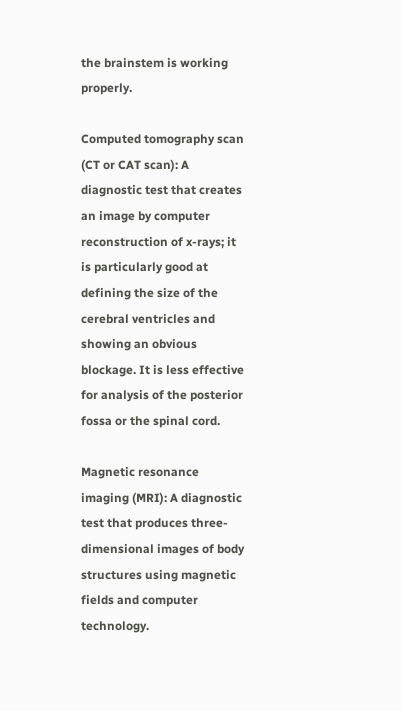the brainstem is working properly.

Computed tomography scan (CT or CAT scan): A diagnostic test that creates an image by computer reconstruction of x-rays; it is particularly good at defining the size of the cerebral ventricles and showing an obvious blockage. It is less effective for analysis of the posterior fossa or the spinal cord.

Magnetic resonance imaging (MRI): A diagnostic test that produces three-dimensional images of body structures using magnetic fields and computer technology.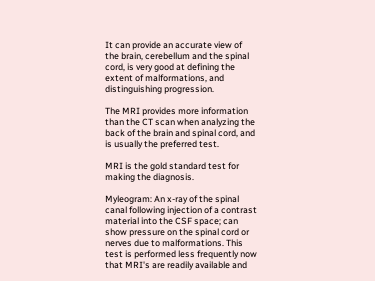It can provide an accurate view of the brain, cerebellum and the spinal cord, is very good at defining the extent of malformations, and distinguishing progression.

The MRI provides more information than the CT scan when analyzing the back of the brain and spinal cord, and is usually the preferred test.

MRI is the gold standard test for making the diagnosis.

Myleogram: An x-ray of the spinal canal following injection of a contrast material into the CSF space; can show pressure on the spinal cord or nerves due to malformations. This test is performed less frequently now that MRI's are readily available and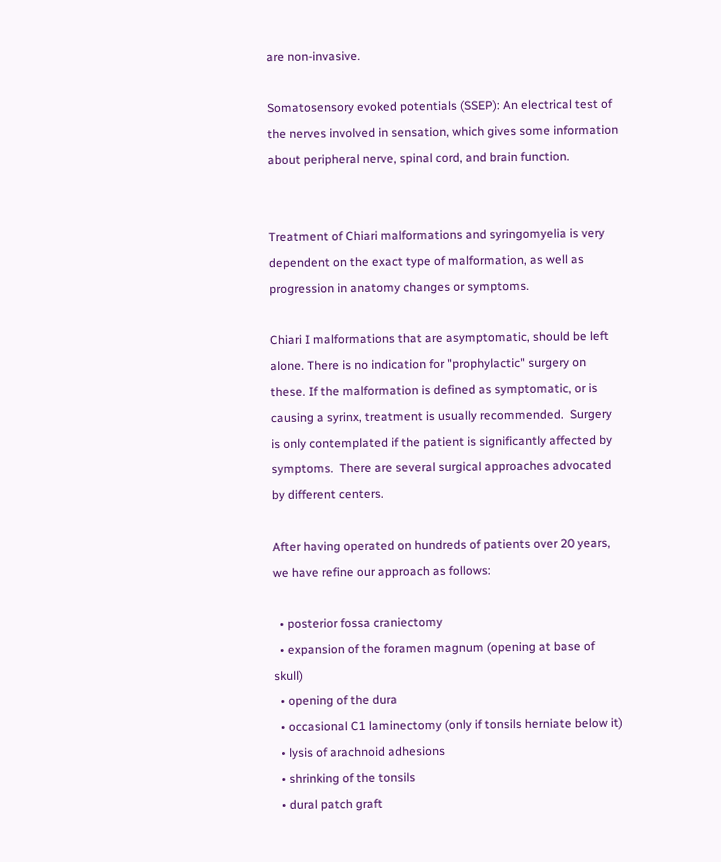are non-invasive.

Somatosensory evoked potentials (SSEP): An electrical test of the nerves involved in sensation, which gives some information about peripheral nerve, spinal cord, and brain function.


Treatment of Chiari malformations and syringomyelia is very dependent on the exact type of malformation, as well as progression in anatomy changes or symptoms.

Chiari I malformations that are asymptomatic, should be left alone. There is no indication for "prophylactic" surgery on these. If the malformation is defined as symptomatic, or is causing a syrinx, treatment is usually recommended.  Surgery is only contemplated if the patient is significantly affected by symptoms.  There are several surgical approaches advocated by different centers.

After having operated on hundreds of patients over 20 years, we have refine our approach as follows:

  • posterior fossa craniectomy
  • expansion of the foramen magnum (opening at base of skull)
  • opening of the dura
  • occasional C1 laminectomy (only if tonsils herniate below it)
  • lysis of arachnoid adhesions
  • shrinking of the tonsils
  • dural patch graft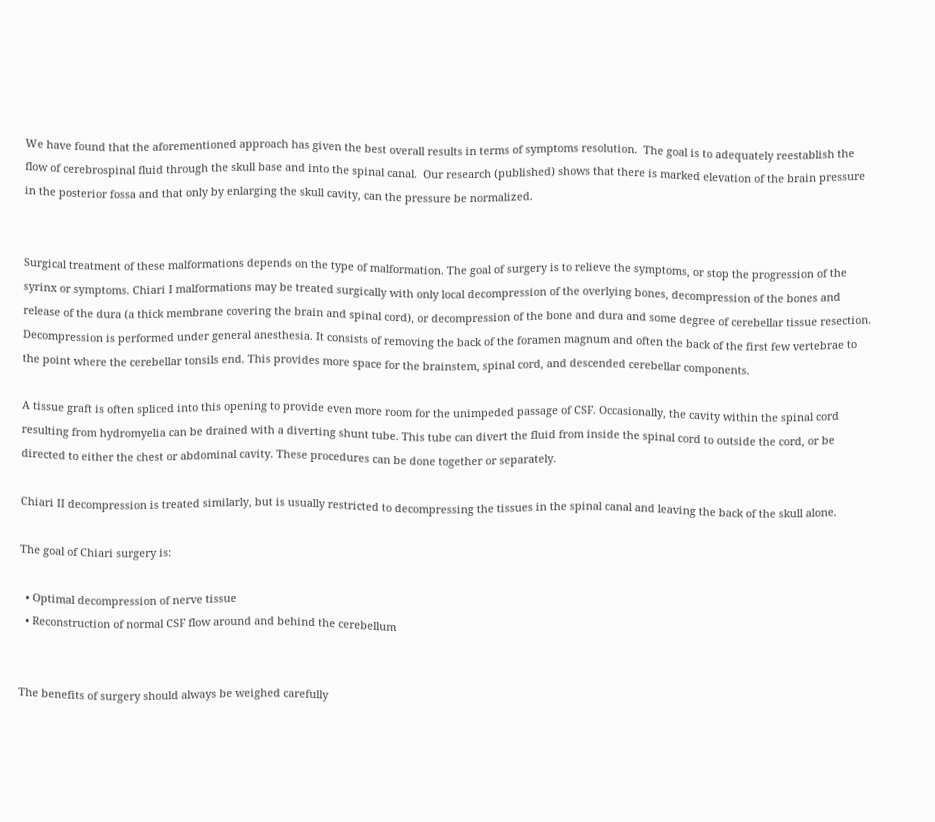We have found that the aforementioned approach has given the best overall results in terms of symptoms resolution.  The goal is to adequately reestablish the flow of cerebrospinal fluid through the skull base and into the spinal canal.  Our research (published) shows that there is marked elevation of the brain pressure in the posterior fossa and that only by enlarging the skull cavity, can the pressure be normalized.


Surgical treatment of these malformations depends on the type of malformation. The goal of surgery is to relieve the symptoms, or stop the progression of the syrinx or symptoms. Chiari I malformations may be treated surgically with only local decompression of the overlying bones, decompression of the bones and release of the dura (a thick membrane covering the brain and spinal cord), or decompression of the bone and dura and some degree of cerebellar tissue resection. Decompression is performed under general anesthesia. It consists of removing the back of the foramen magnum and often the back of the first few vertebrae to the point where the cerebellar tonsils end. This provides more space for the brainstem, spinal cord, and descended cerebellar components.

A tissue graft is often spliced into this opening to provide even more room for the unimpeded passage of CSF. Occasionally, the cavity within the spinal cord resulting from hydromyelia can be drained with a diverting shunt tube. This tube can divert the fluid from inside the spinal cord to outside the cord, or be directed to either the chest or abdominal cavity. These procedures can be done together or separately.

Chiari II decompression is treated similarly, but is usually restricted to decompressing the tissues in the spinal canal and leaving the back of the skull alone.

The goal of Chiari surgery is:

  • Optimal decompression of nerve tissue
  • Reconstruction of normal CSF flow around and behind the cerebellum


The benefits of surgery should always be weighed carefully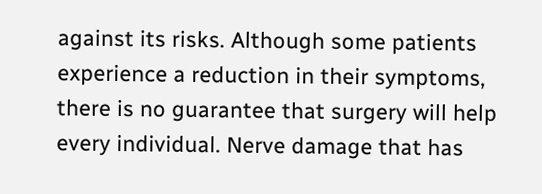against its risks. Although some patients experience a reduction in their symptoms, there is no guarantee that surgery will help every individual. Nerve damage that has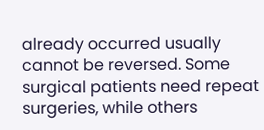already occurred usually cannot be reversed. Some surgical patients need repeat surgeries, while others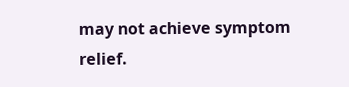may not achieve symptom relief.